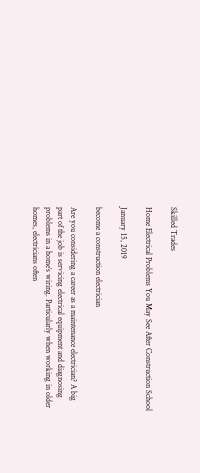Skilled Trades

Home Electrical Problems You May See After Construction School

January 15, 2019

become a construction electrician

Are you considering a career as a maintenance electrician? A big part of the job is servicing electrical equipment and diagnosing problems in a home’s wiring. Particularly when working in older homes, electricians often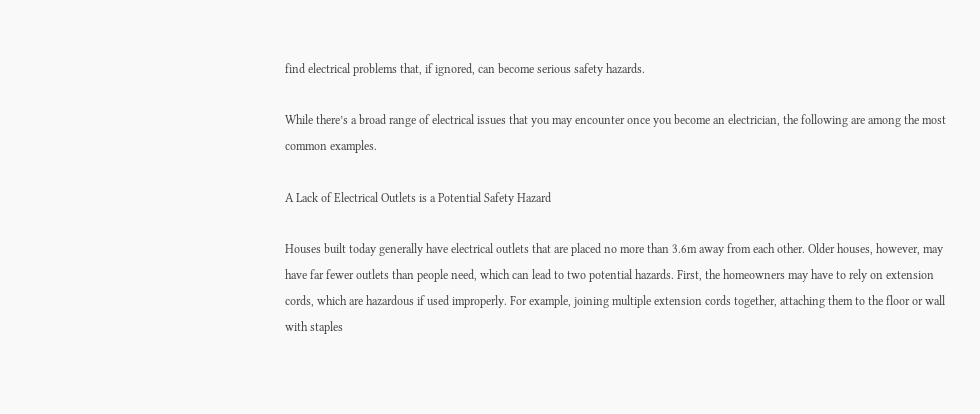find electrical problems that, if ignored, can become serious safety hazards.

While there’s a broad range of electrical issues that you may encounter once you become an electrician, the following are among the most common examples.

A Lack of Electrical Outlets is a Potential Safety Hazard

Houses built today generally have electrical outlets that are placed no more than 3.6m away from each other. Older houses, however, may have far fewer outlets than people need, which can lead to two potential hazards. First, the homeowners may have to rely on extension cords, which are hazardous if used improperly. For example, joining multiple extension cords together, attaching them to the floor or wall with staples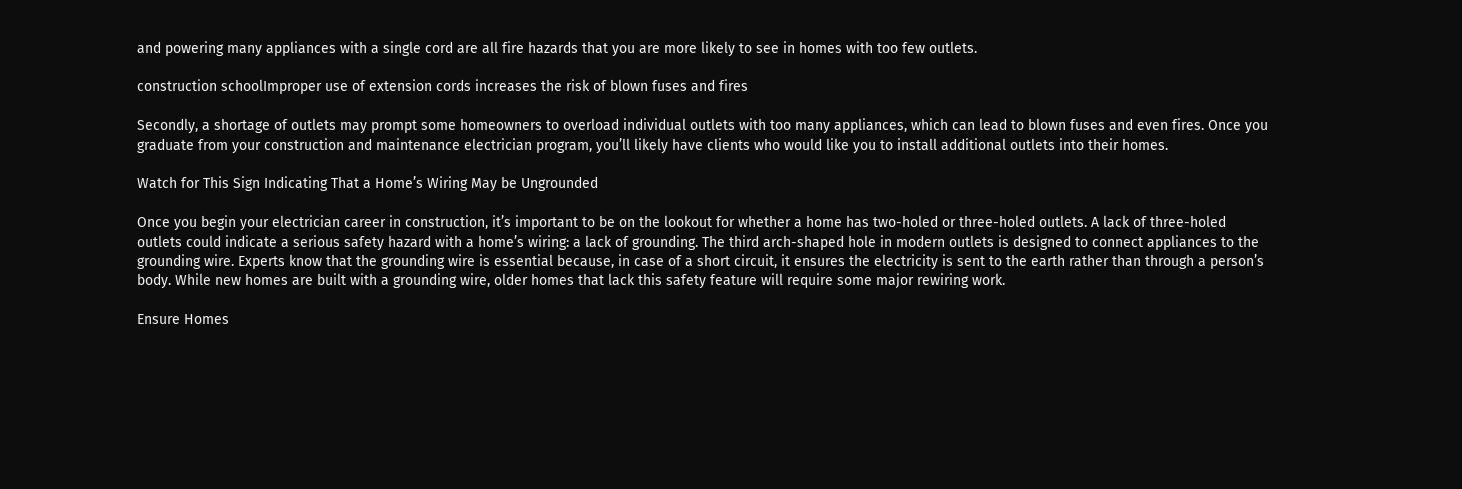and powering many appliances with a single cord are all fire hazards that you are more likely to see in homes with too few outlets.

construction schoolImproper use of extension cords increases the risk of blown fuses and fires

Secondly, a shortage of outlets may prompt some homeowners to overload individual outlets with too many appliances, which can lead to blown fuses and even fires. Once you graduate from your construction and maintenance electrician program, you’ll likely have clients who would like you to install additional outlets into their homes.

Watch for This Sign Indicating That a Home’s Wiring May be Ungrounded

Once you begin your electrician career in construction, it’s important to be on the lookout for whether a home has two-holed or three-holed outlets. A lack of three-holed outlets could indicate a serious safety hazard with a home’s wiring: a lack of grounding. The third arch-shaped hole in modern outlets is designed to connect appliances to the grounding wire. Experts know that the grounding wire is essential because, in case of a short circuit, it ensures the electricity is sent to the earth rather than through a person’s body. While new homes are built with a grounding wire, older homes that lack this safety feature will require some major rewiring work.

Ensure Homes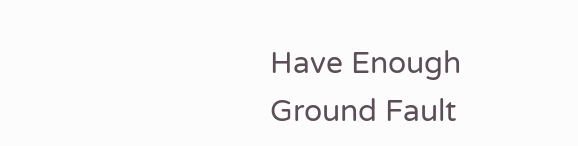Have Enough Ground Fault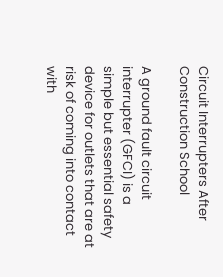Circuit Interrupters After Construction School

A ground fault circuit interrupter (GFCI) is a simple but essential safety device for outlets that are at risk of coming into contact with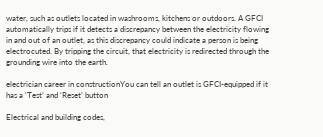water, such as outlets located in washrooms, kitchens or outdoors. A GFCI automatically trips if it detects a discrepancy between the electricity flowing in and out of an outlet, as this discrepancy could indicate a person is being electrocuted. By tripping the circuit, that electricity is redirected through the grounding wire into the earth.

electrician career in constructionYou can tell an outlet is GFCI-equipped if it has a ‘Test’ and ‘Reset’ button

Electrical and building codes,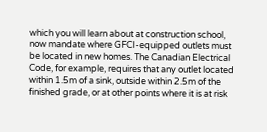which you will learn about at construction school, now mandate where GFCI-equipped outlets must be located in new homes. The Canadian Electrical Code, for example, requires that any outlet located within 1.5m of a sink, outside within 2.5m of the finished grade, or at other points where it is at risk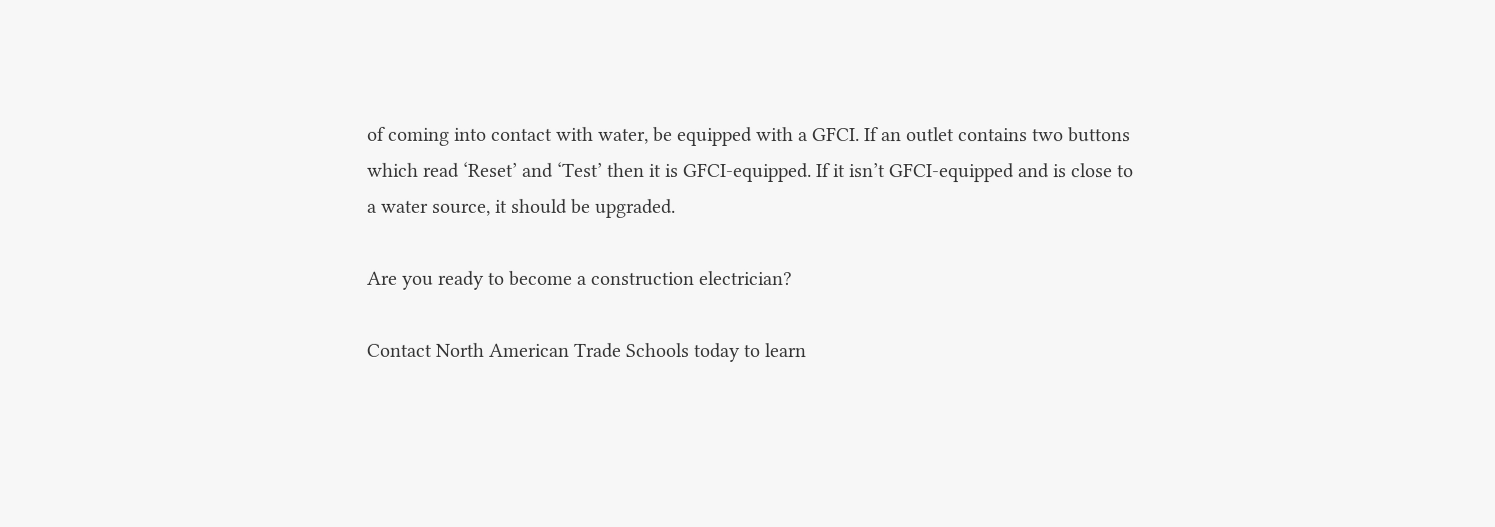of coming into contact with water, be equipped with a GFCI. If an outlet contains two buttons which read ‘Reset’ and ‘Test’ then it is GFCI-equipped. If it isn’t GFCI-equipped and is close to a water source, it should be upgraded.

Are you ready to become a construction electrician?

Contact North American Trade Schools today to learn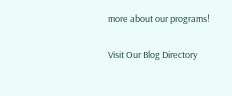more about our programs!

Visit Our Blog Directory